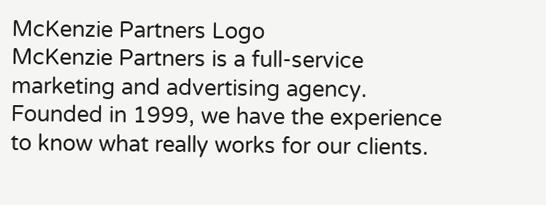McKenzie Partners Logo
McKenzie Partners is a full-service marketing and advertising agency. Founded in 1999, we have the experience to know what really works for our clients.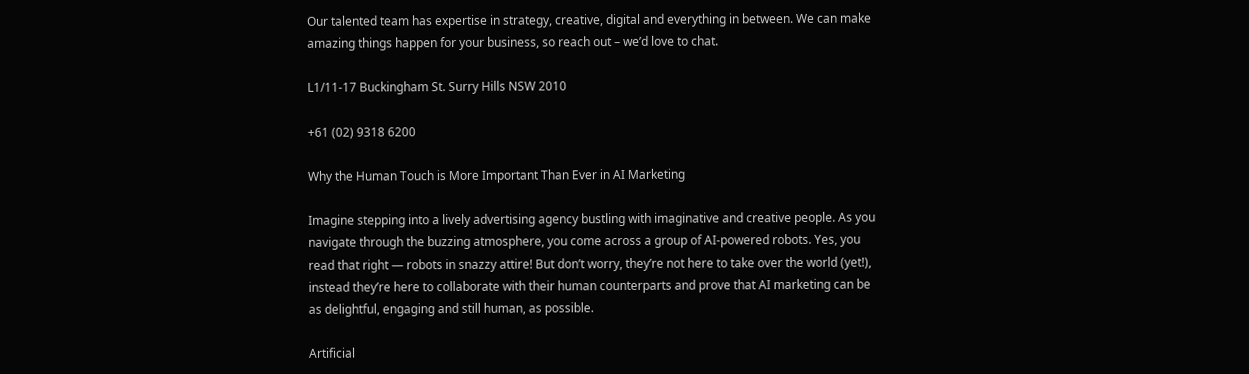Our talented team has expertise in strategy, creative, digital and everything in between. We can make amazing things happen for your business, so reach out – we’d love to chat.

L1/11-17 Buckingham St. Surry Hills NSW 2010

+61 (02) 9318 6200

Why the Human Touch is More Important Than Ever in AI Marketing

Imagine stepping into a lively advertising agency bustling with imaginative and creative people. As you navigate through the buzzing atmosphere, you come across a group of AI-powered robots. Yes, you read that right — robots in snazzy attire! But don’t worry, they’re not here to take over the world (yet!), instead they’re here to collaborate with their human counterparts and prove that AI marketing can be as delightful, engaging and still human, as possible.

Artificial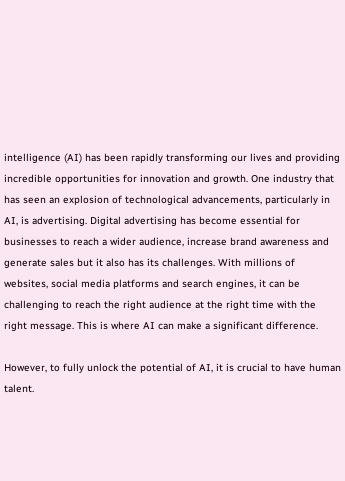intelligence (AI) has been rapidly transforming our lives and providing incredible opportunities for innovation and growth. One industry that has seen an explosion of technological advancements, particularly in AI, is advertising. Digital advertising has become essential for businesses to reach a wider audience, increase brand awareness and generate sales but it also has its challenges. With millions of websites, social media platforms and search engines, it can be challenging to reach the right audience at the right time with the right message. This is where AI can make a significant difference.

However, to fully unlock the potential of AI, it is crucial to have human talent.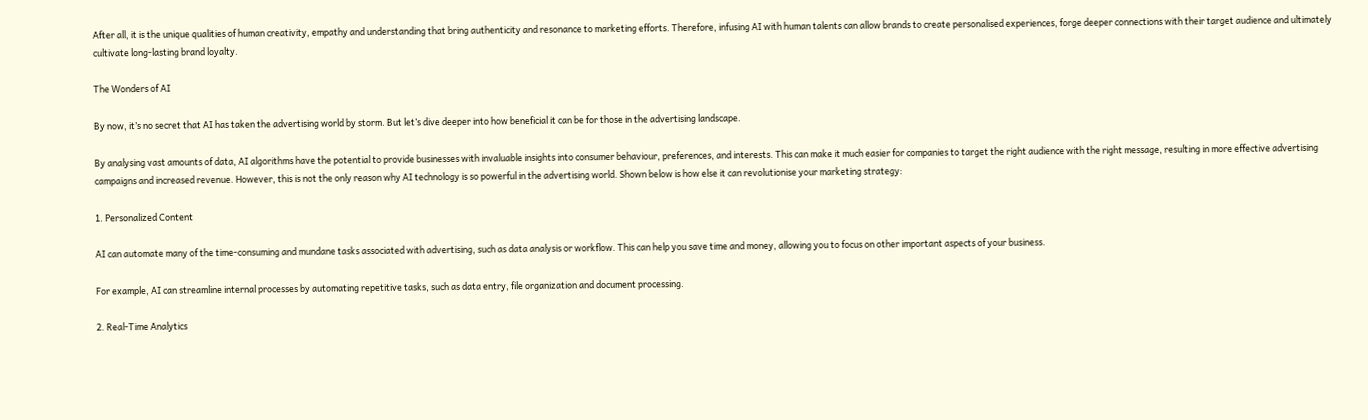After all, it is the unique qualities of human creativity, empathy and understanding that bring authenticity and resonance to marketing efforts. Therefore, infusing AI with human talents can allow brands to create personalised experiences, forge deeper connections with their target audience and ultimately cultivate long-lasting brand loyalty.

The Wonders of AI

By now, it’s no secret that AI has taken the advertising world by storm. But let’s dive deeper into how beneficial it can be for those in the advertising landscape.

By analysing vast amounts of data, AI algorithms have the potential to provide businesses with invaluable insights into consumer behaviour, preferences, and interests. This can make it much easier for companies to target the right audience with the right message, resulting in more effective advertising campaigns and increased revenue. However, this is not the only reason why AI technology is so powerful in the advertising world. Shown below is how else it can revolutionise your marketing strategy:

1. Personalized Content

AI can automate many of the time-consuming and mundane tasks associated with advertising, such as data analysis or workflow. This can help you save time and money, allowing you to focus on other important aspects of your business.

For example, AI can streamline internal processes by automating repetitive tasks, such as data entry, file organization and document processing.

2. Real-Time Analytics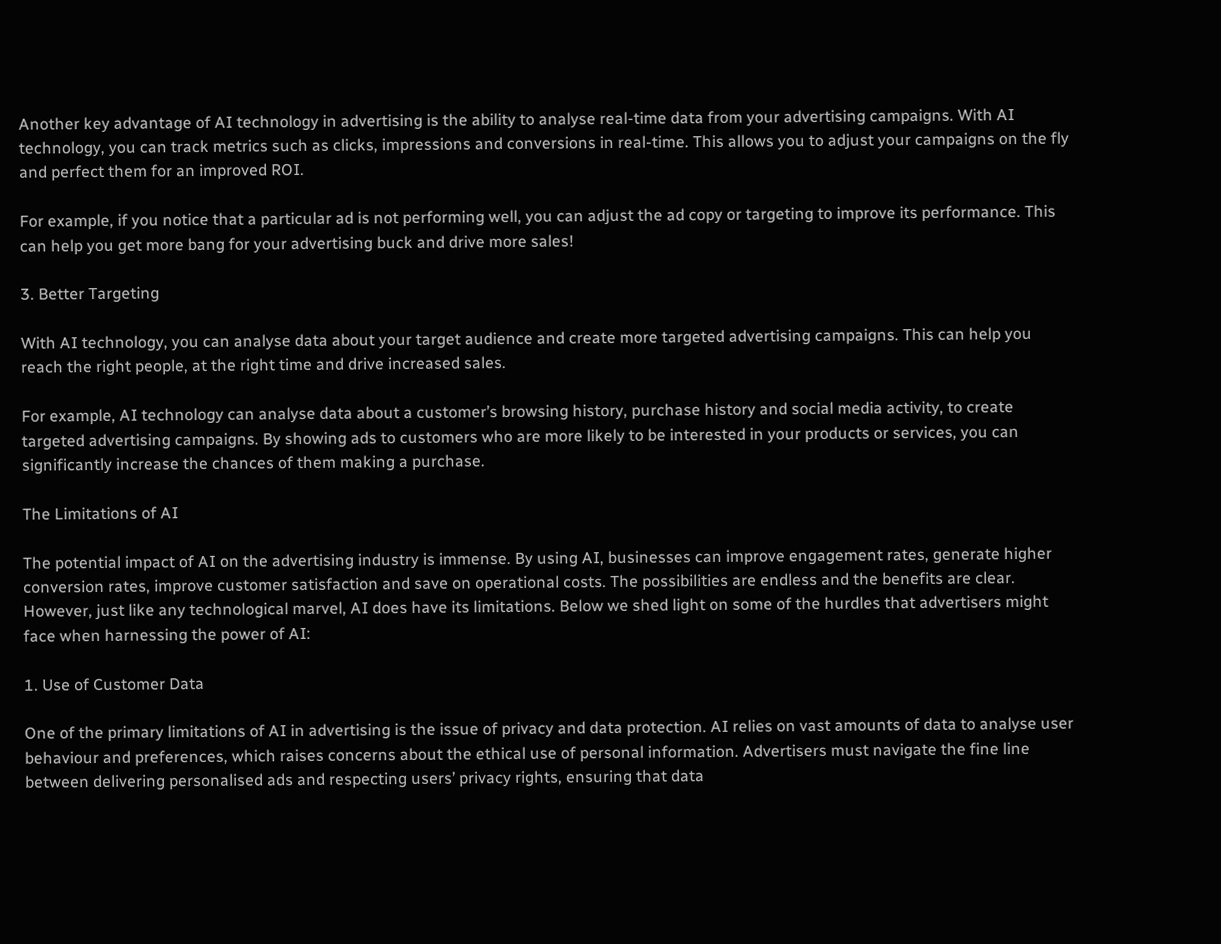Another key advantage of AI technology in advertising is the ability to analyse real-time data from your advertising campaigns. With AI technology, you can track metrics such as clicks, impressions and conversions in real-time. This allows you to adjust your campaigns on the fly and perfect them for an improved ROI.

For example, if you notice that a particular ad is not performing well, you can adjust the ad copy or targeting to improve its performance. This can help you get more bang for your advertising buck and drive more sales!

3. Better Targeting

With AI technology, you can analyse data about your target audience and create more targeted advertising campaigns. This can help you reach the right people, at the right time and drive increased sales.

For example, AI technology can analyse data about a customer’s browsing history, purchase history and social media activity, to create targeted advertising campaigns. By showing ads to customers who are more likely to be interested in your products or services, you can significantly increase the chances of them making a purchase.

The Limitations of AI

The potential impact of AI on the advertising industry is immense. By using AI, businesses can improve engagement rates, generate higher conversion rates, improve customer satisfaction and save on operational costs. The possibilities are endless and the benefits are clear. However, just like any technological marvel, AI does have its limitations. Below we shed light on some of the hurdles that advertisers might face when harnessing the power of AI:

1. Use of Customer Data

One of the primary limitations of AI in advertising is the issue of privacy and data protection. AI relies on vast amounts of data to analyse user behaviour and preferences, which raises concerns about the ethical use of personal information. Advertisers must navigate the fine line between delivering personalised ads and respecting users’ privacy rights, ensuring that data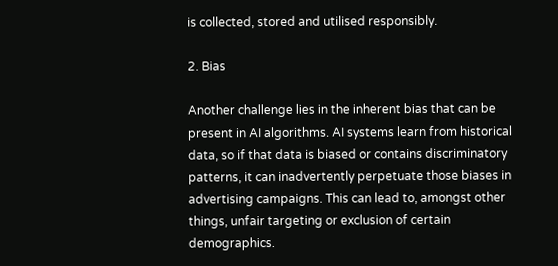is collected, stored and utilised responsibly.

2. Bias

Another challenge lies in the inherent bias that can be present in AI algorithms. AI systems learn from historical data, so if that data is biased or contains discriminatory patterns, it can inadvertently perpetuate those biases in advertising campaigns. This can lead to, amongst other things, unfair targeting or exclusion of certain demographics.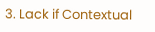3. Lack if Contextual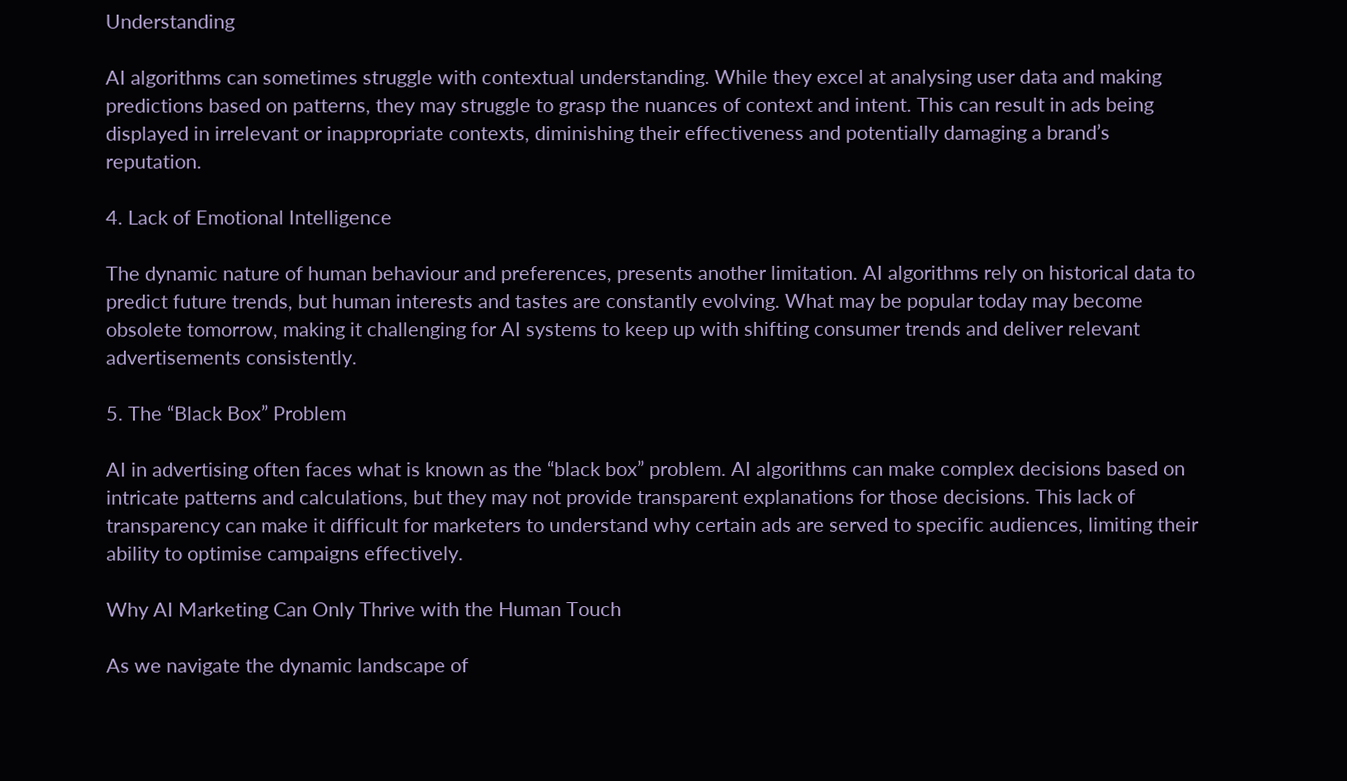Understanding

AI algorithms can sometimes struggle with contextual understanding. While they excel at analysing user data and making predictions based on patterns, they may struggle to grasp the nuances of context and intent. This can result in ads being displayed in irrelevant or inappropriate contexts, diminishing their effectiveness and potentially damaging a brand’s reputation.

4. Lack of Emotional Intelligence

The dynamic nature of human behaviour and preferences, presents another limitation. AI algorithms rely on historical data to predict future trends, but human interests and tastes are constantly evolving. What may be popular today may become obsolete tomorrow, making it challenging for AI systems to keep up with shifting consumer trends and deliver relevant advertisements consistently.

5. The “Black Box” Problem

AI in advertising often faces what is known as the “black box” problem. AI algorithms can make complex decisions based on intricate patterns and calculations, but they may not provide transparent explanations for those decisions. This lack of transparency can make it difficult for marketers to understand why certain ads are served to specific audiences, limiting their ability to optimise campaigns effectively.

Why AI Marketing Can Only Thrive with the Human Touch

As we navigate the dynamic landscape of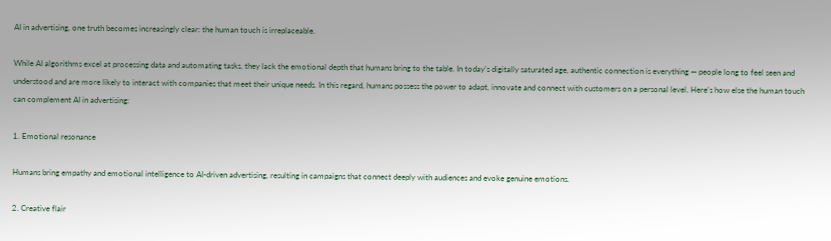AI in advertising, one truth becomes increasingly clear: the human touch is irreplaceable.

While AI algorithms excel at processing data and automating tasks, they lack the emotional depth that humans bring to the table. In today’s digitally saturated age, authentic connection is everything — people long to feel seen and understood and are more likely to interact with companies that meet their unique needs. In this regard, humans possess the power to adapt, innovate and connect with customers on a personal level. Here’s how else the human touch can complement AI in advertising:

1. Emotional resonance

Humans bring empathy and emotional intelligence to AI-driven advertising, resulting in campaigns that connect deeply with audiences and evoke genuine emotions.

2. Creative flair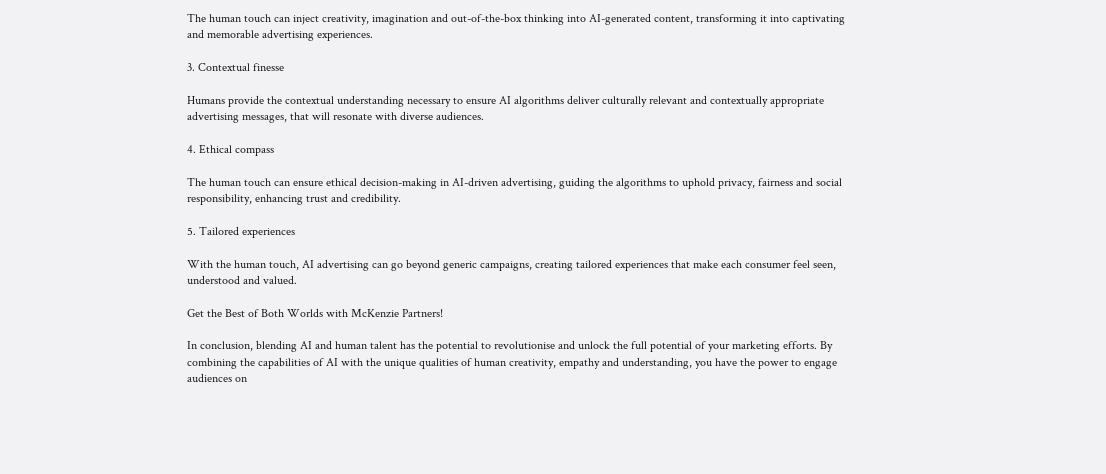The human touch can inject creativity, imagination and out-of-the-box thinking into AI-generated content, transforming it into captivating and memorable advertising experiences.

3. Contextual finesse

Humans provide the contextual understanding necessary to ensure AI algorithms deliver culturally relevant and contextually appropriate advertising messages, that will resonate with diverse audiences.

4. Ethical compass

The human touch can ensure ethical decision-making in AI-driven advertising, guiding the algorithms to uphold privacy, fairness and social responsibility, enhancing trust and credibility.

5. Tailored experiences

With the human touch, AI advertising can go beyond generic campaigns, creating tailored experiences that make each consumer feel seen, understood and valued.

Get the Best of Both Worlds with McKenzie Partners!

In conclusion, blending AI and human talent has the potential to revolutionise and unlock the full potential of your marketing efforts. By combining the capabilities of AI with the unique qualities of human creativity, empathy and understanding, you have the power to engage audiences on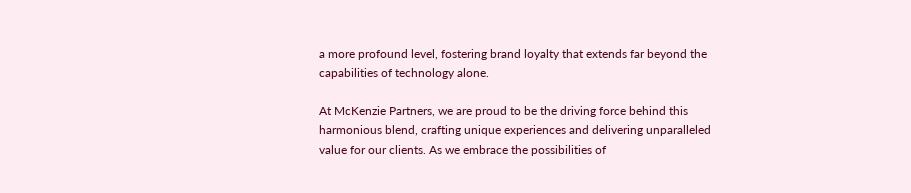a more profound level, fostering brand loyalty that extends far beyond the capabilities of technology alone.

At McKenzie Partners, we are proud to be the driving force behind this harmonious blend, crafting unique experiences and delivering unparalleled value for our clients. As we embrace the possibilities of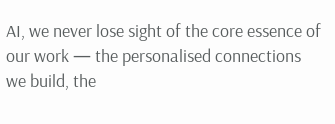AI, we never lose sight of the core essence of our work — the personalised connections we build, the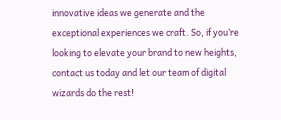innovative ideas we generate and the exceptional experiences we craft. So, if you’re looking to elevate your brand to new heights, contact us today and let our team of digital wizards do the rest!